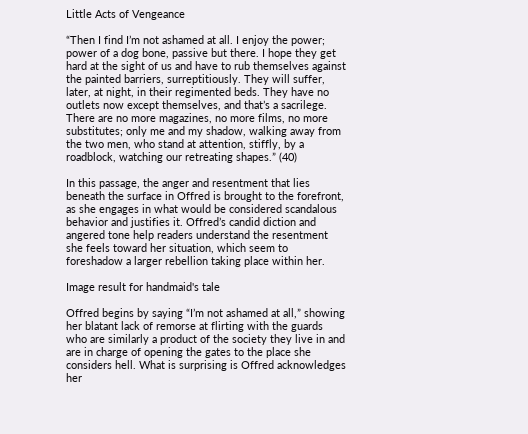Little Acts of Vengeance

“Then I find I’m not ashamed at all. I enjoy the power; power of a dog bone, passive but there. I hope they get hard at the sight of us and have to rub themselves against the painted barriers, surreptitiously. They will suffer, later, at night, in their regimented beds. They have no outlets now except themselves, and that’s a sacrilege. There are no more magazines, no more films, no more substitutes; only me and my shadow, walking away from the two men, who stand at attention, stiffly, by a roadblock, watching our retreating shapes.” (40)

In this passage, the anger and resentment that lies beneath the surface in Offred is brought to the forefront, as she engages in what would be considered scandalous behavior and justifies it. Offred’s candid diction and angered tone help readers understand the resentment she feels toward her situation, which seem to foreshadow a larger rebellion taking place within her.

Image result for handmaid's tale

Offred begins by saying “I’m not ashamed at all,” showing her blatant lack of remorse at flirting with the guards who are similarly a product of the society they live in and are in charge of opening the gates to the place she considers hell. What is surprising is Offred acknowledges her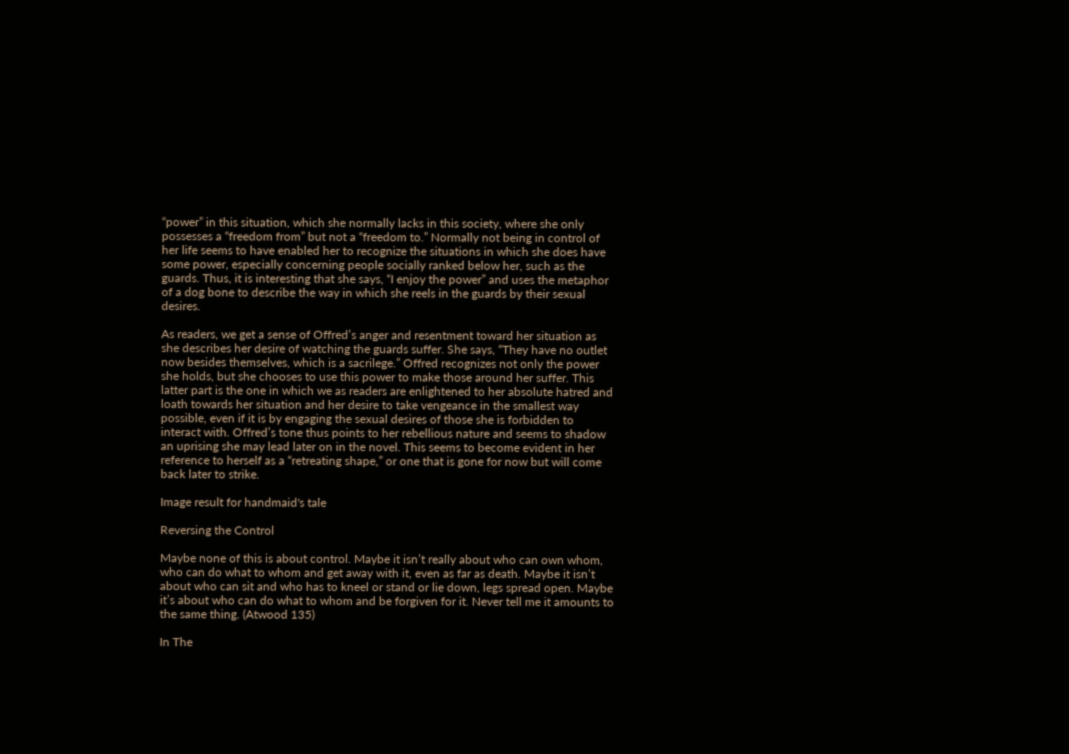“power” in this situation, which she normally lacks in this society, where she only possesses a “freedom from” but not a “freedom to.” Normally not being in control of her life seems to have enabled her to recognize the situations in which she does have some power, especially concerning people socially ranked below her, such as the guards. Thus, it is interesting that she says, “I enjoy the power” and uses the metaphor of a dog bone to describe the way in which she reels in the guards by their sexual desires.

As readers, we get a sense of Offred’s anger and resentment toward her situation as she describes her desire of watching the guards suffer. She says, “They have no outlet now besides themselves, which is a sacrilege.” Offred recognizes not only the power she holds, but she chooses to use this power to make those around her suffer. This latter part is the one in which we as readers are enlightened to her absolute hatred and loath towards her situation and her desire to take vengeance in the smallest way possible, even if it is by engaging the sexual desires of those she is forbidden to interact with. Offred’s tone thus points to her rebellious nature and seems to shadow an uprising she may lead later on in the novel. This seems to become evident in her reference to herself as a “retreating shape,” or one that is gone for now but will come back later to strike.

Image result for handmaid's tale

Reversing the Control

Maybe none of this is about control. Maybe it isn’t really about who can own whom, who can do what to whom and get away with it, even as far as death. Maybe it isn’t about who can sit and who has to kneel or stand or lie down, legs spread open. Maybe it’s about who can do what to whom and be forgiven for it. Never tell me it amounts to the same thing. (Atwood 135)

In The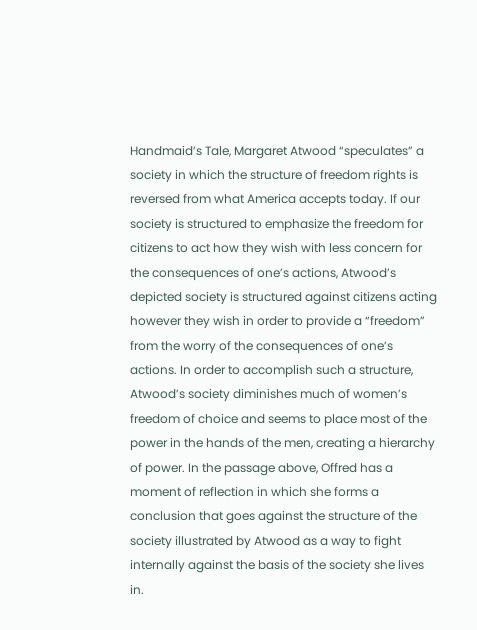Handmaid’s Tale, Margaret Atwood “speculates” a society in which the structure of freedom rights is reversed from what America accepts today. If our society is structured to emphasize the freedom for citizens to act how they wish with less concern for the consequences of one’s actions, Atwood’s depicted society is structured against citizens acting however they wish in order to provide a “freedom” from the worry of the consequences of one’s actions. In order to accomplish such a structure, Atwood’s society diminishes much of women’s freedom of choice and seems to place most of the power in the hands of the men, creating a hierarchy of power. In the passage above, Offred has a moment of reflection in which she forms a conclusion that goes against the structure of the society illustrated by Atwood as a way to fight internally against the basis of the society she lives in.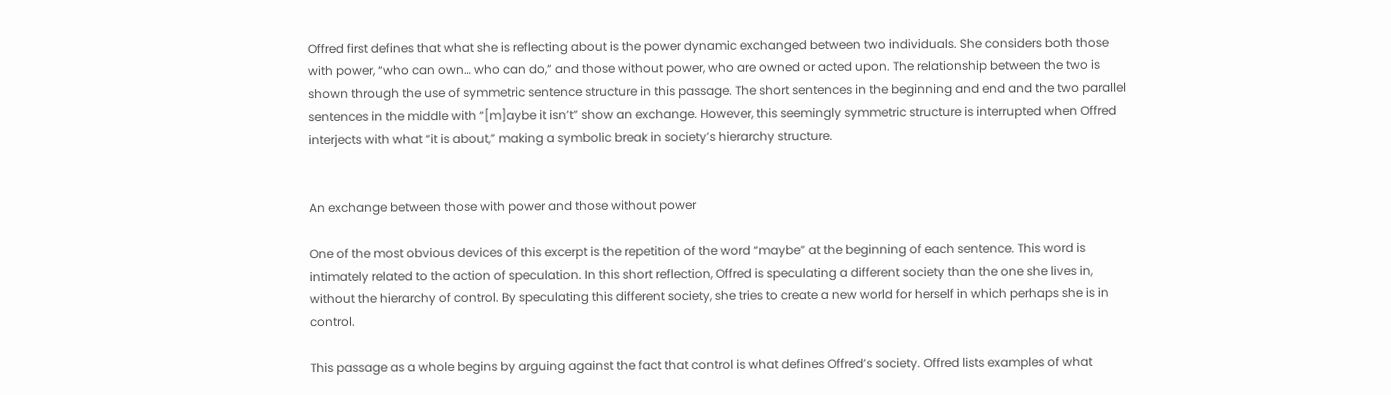Offred first defines that what she is reflecting about is the power dynamic exchanged between two individuals. She considers both those with power, “who can own… who can do,” and those without power, who are owned or acted upon. The relationship between the two is shown through the use of symmetric sentence structure in this passage. The short sentences in the beginning and end and the two parallel sentences in the middle with “[m]aybe it isn’t” show an exchange. However, this seemingly symmetric structure is interrupted when Offred interjects with what “it is about,” making a symbolic break in society’s hierarchy structure.


An exchange between those with power and those without power

One of the most obvious devices of this excerpt is the repetition of the word “maybe” at the beginning of each sentence. This word is intimately related to the action of speculation. In this short reflection, Offred is speculating a different society than the one she lives in, without the hierarchy of control. By speculating this different society, she tries to create a new world for herself in which perhaps she is in control.

This passage as a whole begins by arguing against the fact that control is what defines Offred’s society. Offred lists examples of what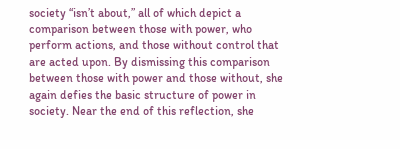society “isn’t about,” all of which depict a comparison between those with power, who perform actions, and those without control that are acted upon. By dismissing this comparison between those with power and those without, she again defies the basic structure of power in society. Near the end of this reflection, she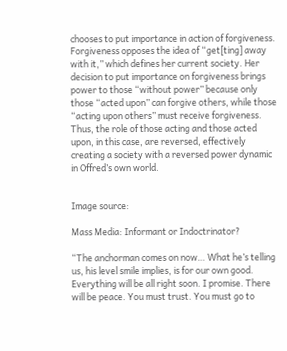chooses to put importance in action of forgiveness. Forgiveness opposes the idea of “get[ting] away with it,” which defines her current society. Her decision to put importance on forgiveness brings power to those “without power” because only those “acted upon” can forgive others, while those “acting upon others” must receive forgiveness. Thus, the role of those acting and those acted upon, in this case, are reversed, effectively creating a society with a reversed power dynamic in Offred’s own world.


Image source:

Mass Media: Informant or Indoctrinator?

“The anchorman comes on now… What he’s telling us, his level smile implies, is for our own good. Everything will be all right soon. I promise. There will be peace. You must trust. You must go to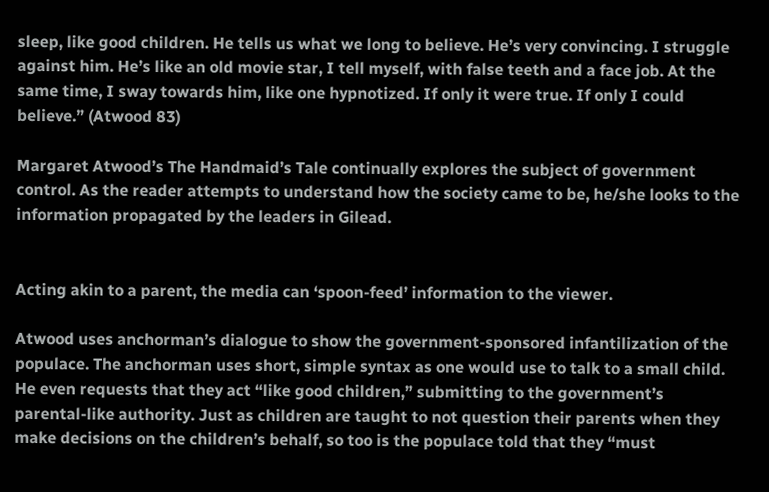sleep, like good children. He tells us what we long to believe. He’s very convincing. I struggle against him. He’s like an old movie star, I tell myself, with false teeth and a face job. At the same time, I sway towards him, like one hypnotized. If only it were true. If only I could believe.” (Atwood 83)

Margaret Atwood’s The Handmaid’s Tale continually explores the subject of government control. As the reader attempts to understand how the society came to be, he/she looks to the information propagated by the leaders in Gilead.


Acting akin to a parent, the media can ‘spoon-feed’ information to the viewer.

Atwood uses anchorman’s dialogue to show the government-sponsored infantilization of the populace. The anchorman uses short, simple syntax as one would use to talk to a small child. He even requests that they act “like good children,” submitting to the government’s parental-like authority. Just as children are taught to not question their parents when they make decisions on the children’s behalf, so too is the populace told that they “must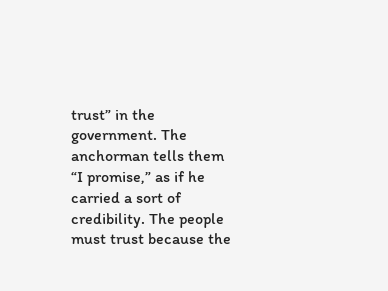trust” in the government. The anchorman tells them “I promise,” as if he carried a sort of credibility. The people must trust because the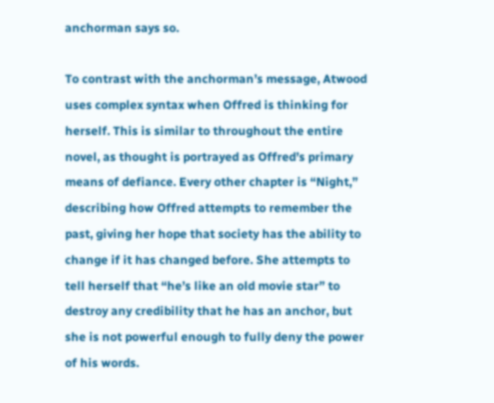anchorman says so.

To contrast with the anchorman’s message, Atwood uses complex syntax when Offred is thinking for herself. This is similar to throughout the entire novel, as thought is portrayed as Offred’s primary means of defiance. Every other chapter is “Night,” describing how Offred attempts to remember the past, giving her hope that society has the ability to change if it has changed before. She attempts to tell herself that “he’s like an old movie star” to destroy any credibility that he has an anchor, but she is not powerful enough to fully deny the power of his words.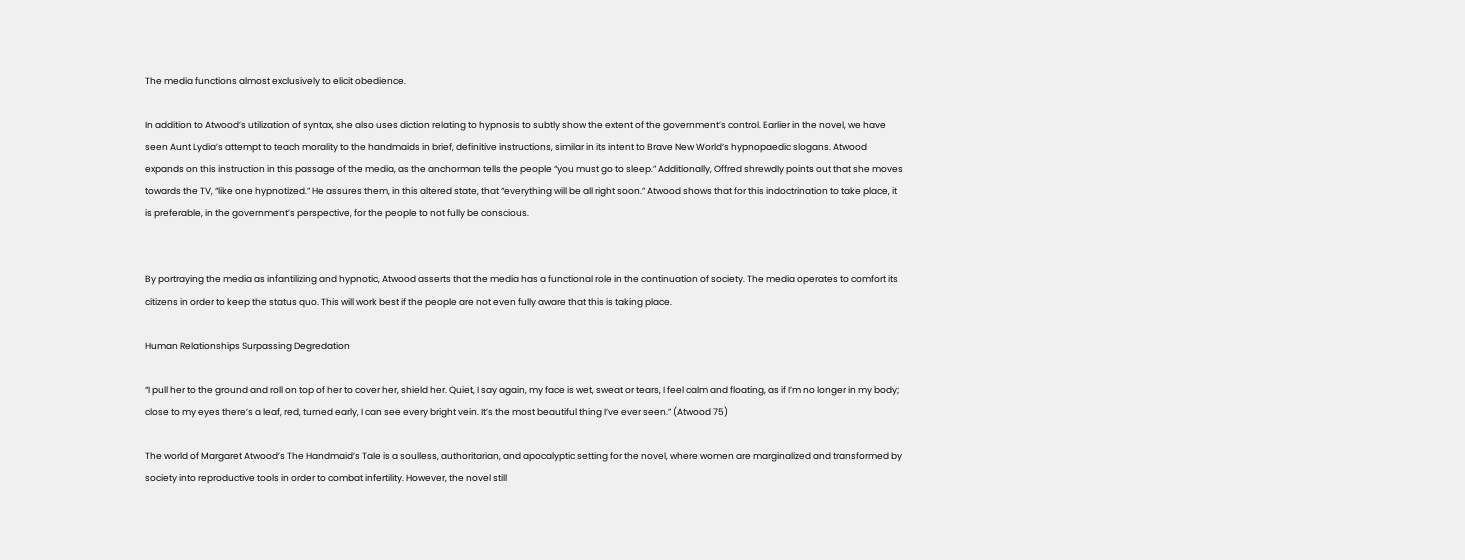The media functions almost exclusively to elicit obedience.

In addition to Atwood’s utilization of syntax, she also uses diction relating to hypnosis to subtly show the extent of the government’s control. Earlier in the novel, we have seen Aunt Lydia’s attempt to teach morality to the handmaids in brief, definitive instructions, similar in its intent to Brave New World‘s hypnopaedic slogans. Atwood expands on this instruction in this passage of the media, as the anchorman tells the people “you must go to sleep.” Additionally, Offred shrewdly points out that she moves towards the TV, “like one hypnotized.” He assures them, in this altered state, that “everything will be all right soon.” Atwood shows that for this indoctrination to take place, it is preferable, in the government’s perspective, for the people to not fully be conscious.


By portraying the media as infantilizing and hypnotic, Atwood asserts that the media has a functional role in the continuation of society. The media operates to comfort its citizens in order to keep the status quo. This will work best if the people are not even fully aware that this is taking place.

Human Relationships Surpassing Degredation

“I pull her to the ground and roll on top of her to cover her, shield her. Quiet, I say again, my face is wet, sweat or tears, I feel calm and floating, as if I’m no longer in my body; close to my eyes there’s a leaf, red, turned early, I can see every bright vein. It’s the most beautiful thing I’ve ever seen.” (Atwood 75)

The world of Margaret Atwood’s The Handmaid’s Tale is a soulless, authoritarian, and apocalyptic setting for the novel, where women are marginalized and transformed by society into reproductive tools in order to combat infertility. However, the novel still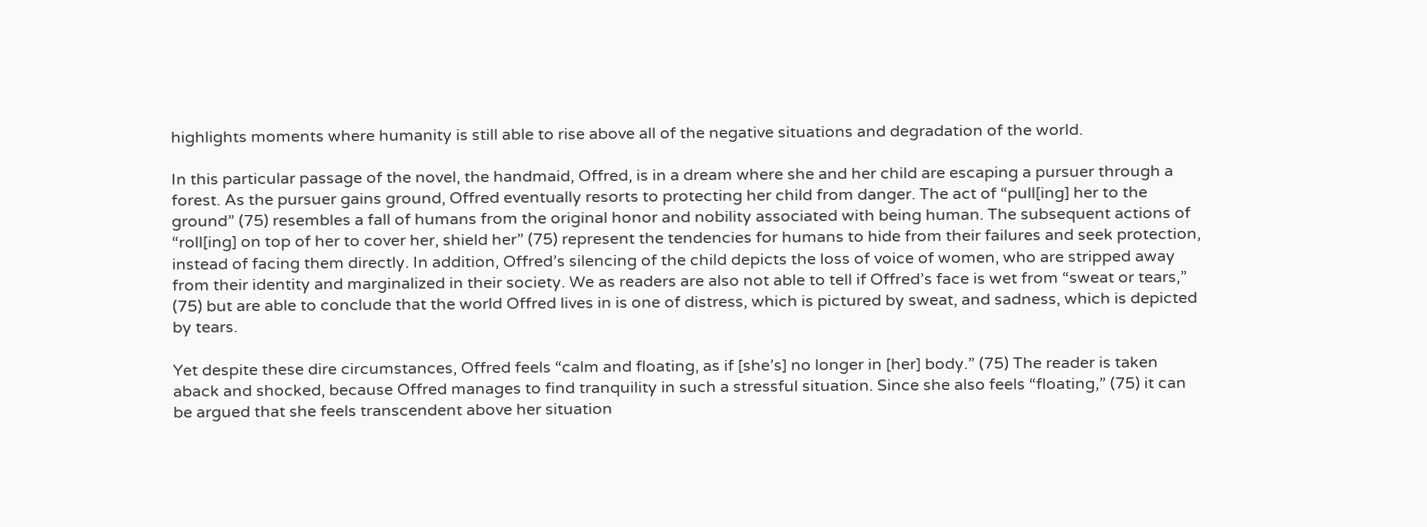highlights moments where humanity is still able to rise above all of the negative situations and degradation of the world.

In this particular passage of the novel, the handmaid, Offred, is in a dream where she and her child are escaping a pursuer through a forest. As the pursuer gains ground, Offred eventually resorts to protecting her child from danger. The act of “pull[ing] her to the ground” (75) resembles a fall of humans from the original honor and nobility associated with being human. The subsequent actions of “roll[ing] on top of her to cover her, shield her” (75) represent the tendencies for humans to hide from their failures and seek protection, instead of facing them directly. In addition, Offred’s silencing of the child depicts the loss of voice of women, who are stripped away from their identity and marginalized in their society. We as readers are also not able to tell if Offred’s face is wet from “sweat or tears,” (75) but are able to conclude that the world Offred lives in is one of distress, which is pictured by sweat, and sadness, which is depicted by tears.

Yet despite these dire circumstances, Offred feels “calm and floating, as if [she’s] no longer in [her] body.” (75) The reader is taken aback and shocked, because Offred manages to find tranquility in such a stressful situation. Since she also feels “floating,” (75) it can be argued that she feels transcendent above her situation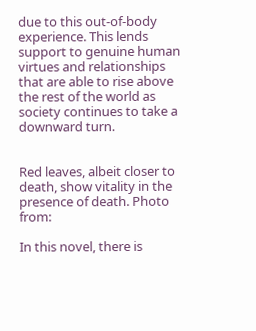due to this out-of-body experience. This lends support to genuine human virtues and relationships that are able to rise above the rest of the world as society continues to take a downward turn.


Red leaves, albeit closer to death, show vitality in the presence of death. Photo from:

In this novel, there is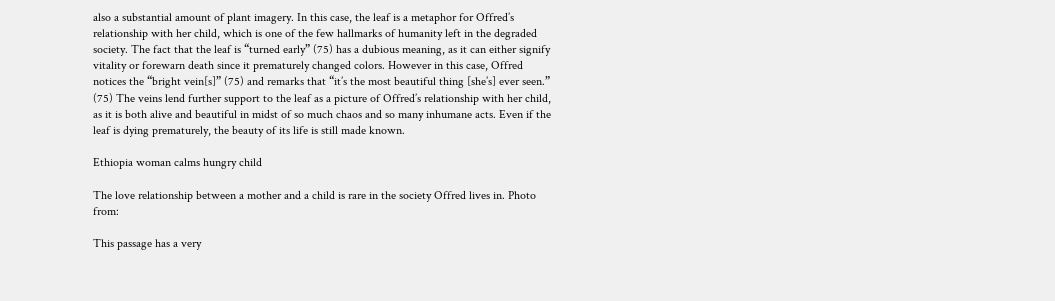also a substantial amount of plant imagery. In this case, the leaf is a metaphor for Offred’s relationship with her child, which is one of the few hallmarks of humanity left in the degraded society. The fact that the leaf is “turned early” (75) has a dubious meaning, as it can either signify vitality or forewarn death since it prematurely changed colors. However in this case, Offred notices the “bright vein[s]” (75) and remarks that “it’s the most beautiful thing [she’s] ever seen.” (75) The veins lend further support to the leaf as a picture of Offred’s relationship with her child, as it is both alive and beautiful in midst of so much chaos and so many inhumane acts. Even if the leaf is dying prematurely, the beauty of its life is still made known.

Ethiopia woman calms hungry child

The love relationship between a mother and a child is rare in the society Offred lives in. Photo from:

This passage has a very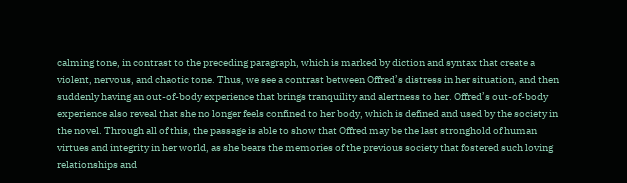calming tone, in contrast to the preceding paragraph, which is marked by diction and syntax that create a violent, nervous, and chaotic tone. Thus, we see a contrast between Offred’s distress in her situation, and then suddenly having an out-of-body experience that brings tranquility and alertness to her. Offred’s out-of-body experience also reveal that she no longer feels confined to her body, which is defined and used by the society in the novel. Through all of this, the passage is able to show that Offred may be the last stronghold of human virtues and integrity in her world, as she bears the memories of the previous society that fostered such loving relationships and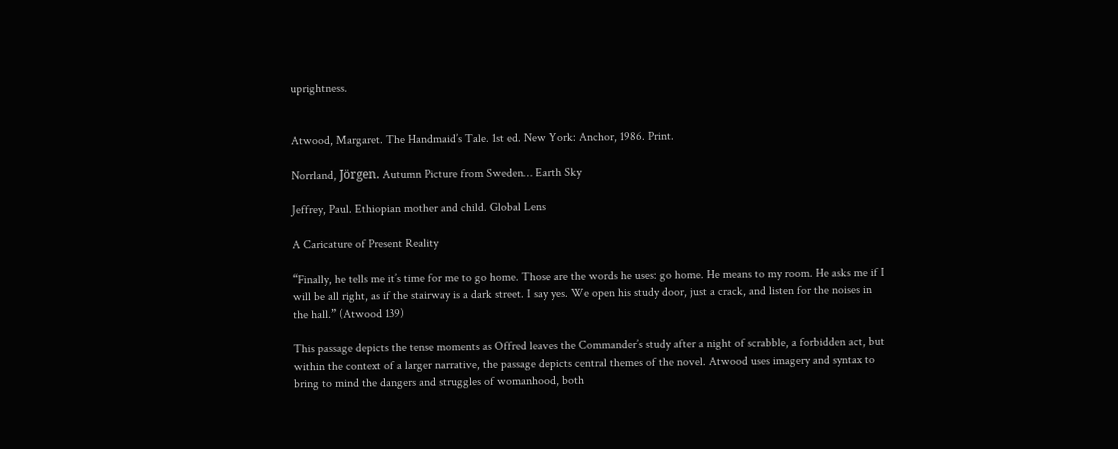uprightness.


Atwood, Margaret. The Handmaid’s Tale. 1st ed. New York: Anchor, 1986. Print.

Norrland, Jörgen. Autumn Picture from Sweden… Earth Sky

Jeffrey, Paul. Ethiopian mother and child. Global Lens

A Caricature of Present Reality

“Finally, he tells me it’s time for me to go home. Those are the words he uses: go home. He means to my room. He asks me if I will be all right, as if the stairway is a dark street. I say yes. We open his study door, just a crack, and listen for the noises in the hall.” (Atwood 139)

This passage depicts the tense moments as Offred leaves the Commander’s study after a night of scrabble, a forbidden act, but within the context of a larger narrative, the passage depicts central themes of the novel. Atwood uses imagery and syntax to bring to mind the dangers and struggles of womanhood, both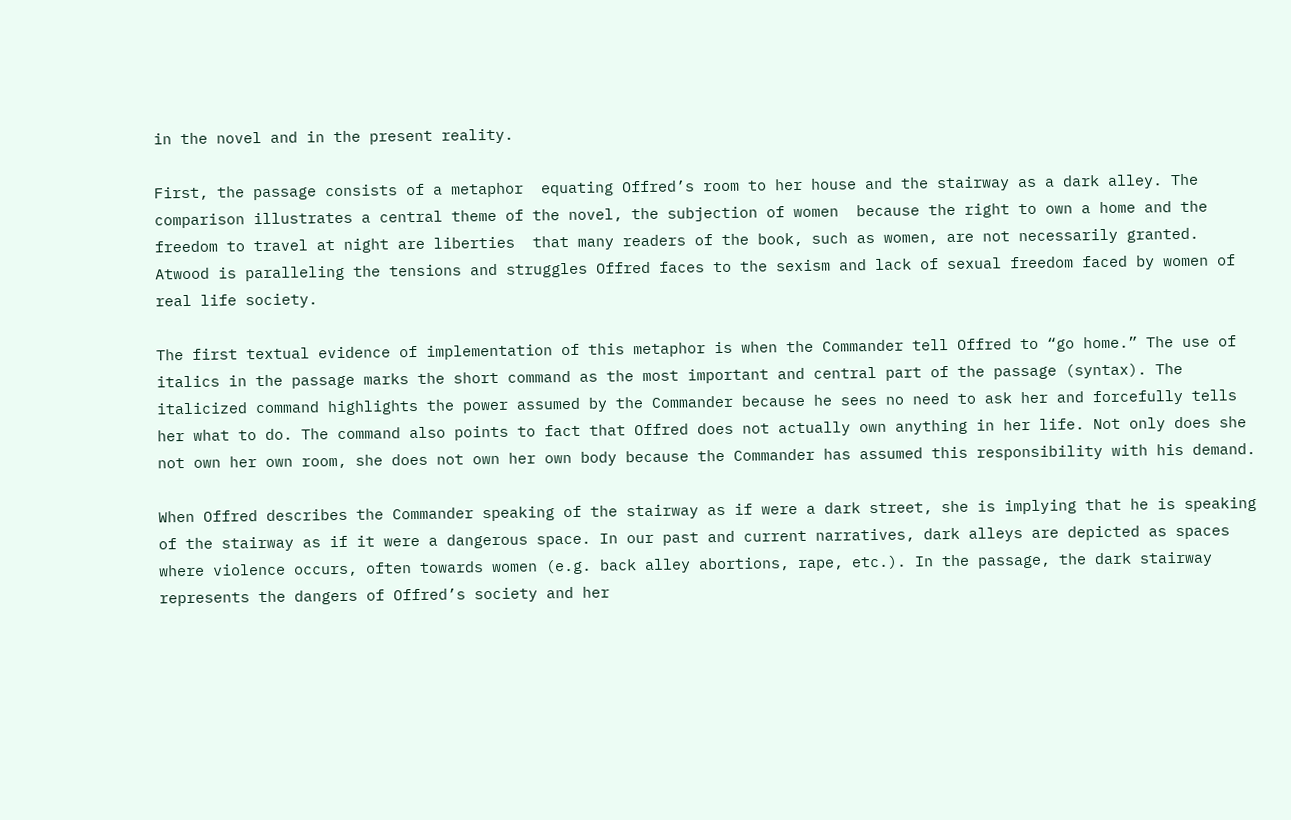in the novel and in the present reality.

First, the passage consists of a metaphor  equating Offred’s room to her house and the stairway as a dark alley. The comparison illustrates a central theme of the novel, the subjection of women  because the right to own a home and the freedom to travel at night are liberties  that many readers of the book, such as women, are not necessarily granted. Atwood is paralleling the tensions and struggles Offred faces to the sexism and lack of sexual freedom faced by women of real life society.

The first textual evidence of implementation of this metaphor is when the Commander tell Offred to “go home.” The use of italics in the passage marks the short command as the most important and central part of the passage (syntax). The italicized command highlights the power assumed by the Commander because he sees no need to ask her and forcefully tells her what to do. The command also points to fact that Offred does not actually own anything in her life. Not only does she not own her own room, she does not own her own body because the Commander has assumed this responsibility with his demand.

When Offred describes the Commander speaking of the stairway as if were a dark street, she is implying that he is speaking of the stairway as if it were a dangerous space. In our past and current narratives, dark alleys are depicted as spaces where violence occurs, often towards women (e.g. back alley abortions, rape, etc.). In the passage, the dark stairway represents the dangers of Offred’s society and her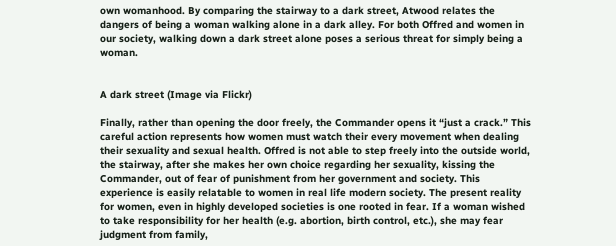own womanhood. By comparing the stairway to a dark street, Atwood relates the dangers of being a woman walking alone in a dark alley. For both Offred and women in our society, walking down a dark street alone poses a serious threat for simply being a woman.


A dark street (Image via Flickr)

Finally, rather than opening the door freely, the Commander opens it “just a crack.” This careful action represents how women must watch their every movement when dealing their sexuality and sexual health. Offred is not able to step freely into the outside world, the stairway, after she makes her own choice regarding her sexuality, kissing the Commander, out of fear of punishment from her government and society. This experience is easily relatable to women in real life modern society. The present reality for women, even in highly developed societies is one rooted in fear. If a woman wished to take responsibility for her health (e.g. abortion, birth control, etc.), she may fear judgment from family,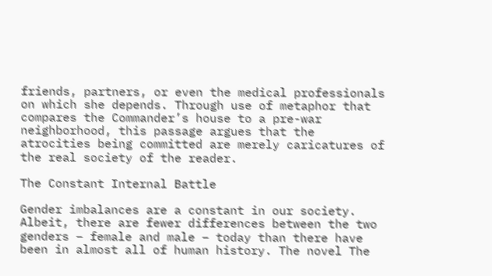friends, partners, or even the medical professionals on which she depends. Through use of metaphor that compares the Commander’s house to a pre-war neighborhood, this passage argues that the atrocities being committed are merely caricatures of the real society of the reader.

The Constant Internal Battle

Gender imbalances are a constant in our society. Albeit, there are fewer differences between the two genders – female and male – today than there have been in almost all of human history. The novel The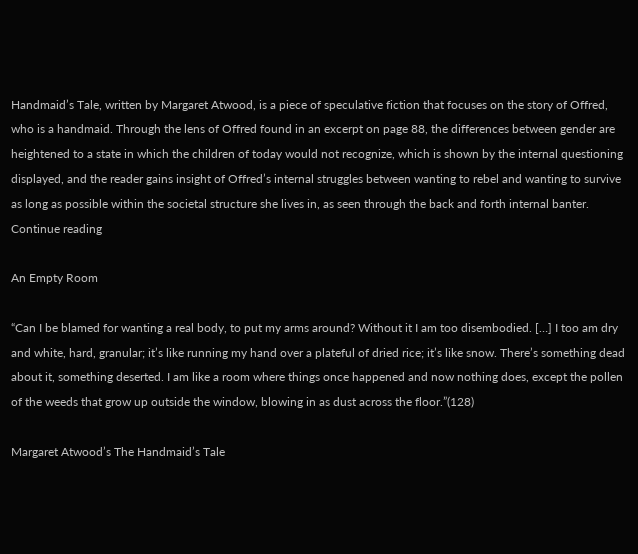Handmaid’s Tale, written by Margaret Atwood, is a piece of speculative fiction that focuses on the story of Offred, who is a handmaid. Through the lens of Offred found in an excerpt on page 88, the differences between gender are heightened to a state in which the children of today would not recognize, which is shown by the internal questioning displayed, and the reader gains insight of Offred’s internal struggles between wanting to rebel and wanting to survive as long as possible within the societal structure she lives in, as seen through the back and forth internal banter. Continue reading

An Empty Room

“Can I be blamed for wanting a real body, to put my arms around? Without it I am too disembodied. […] I too am dry and white, hard, granular; it’s like running my hand over a plateful of dried rice; it’s like snow. There’s something dead about it, something deserted. I am like a room where things once happened and now nothing does, except the pollen of the weeds that grow up outside the window, blowing in as dust across the floor.”(128)

Margaret Atwood’s The Handmaid’s Tale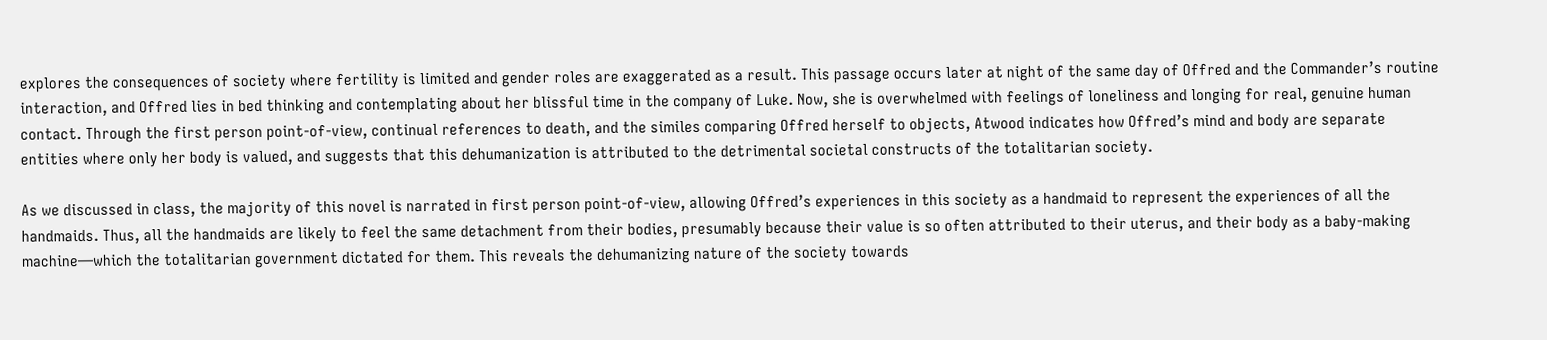explores the consequences of society where fertility is limited and gender roles are exaggerated as a result. This passage occurs later at night of the same day of Offred and the Commander’s routine interaction, and Offred lies in bed thinking and contemplating about her blissful time in the company of Luke. Now, she is overwhelmed with feelings of loneliness and longing for real, genuine human contact. Through the first person point-of-view, continual references to death, and the similes comparing Offred herself to objects, Atwood indicates how Offred’s mind and body are separate entities where only her body is valued, and suggests that this dehumanization is attributed to the detrimental societal constructs of the totalitarian society.

As we discussed in class, the majority of this novel is narrated in first person point-of-view, allowing Offred’s experiences in this society as a handmaid to represent the experiences of all the handmaids. Thus, all the handmaids are likely to feel the same detachment from their bodies, presumably because their value is so often attributed to their uterus, and their body as a baby-making machine—which the totalitarian government dictated for them. This reveals the dehumanizing nature of the society towards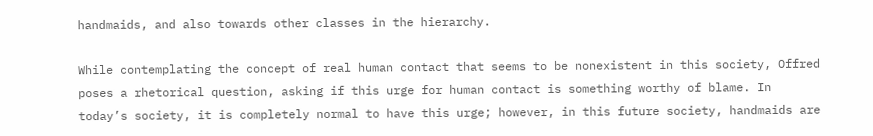handmaids, and also towards other classes in the hierarchy.

While contemplating the concept of real human contact that seems to be nonexistent in this society, Offred poses a rhetorical question, asking if this urge for human contact is something worthy of blame. In today’s society, it is completely normal to have this urge; however, in this future society, handmaids are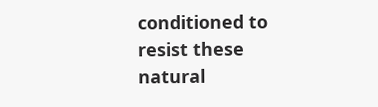conditioned to resist these natural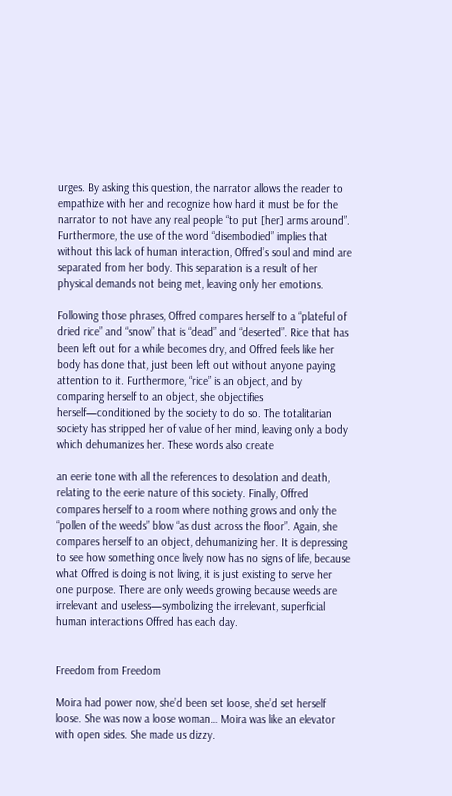urges. By asking this question, the narrator allows the reader to empathize with her and recognize how hard it must be for the narrator to not have any real people “to put [her] arms around”. Furthermore, the use of the word “disembodied” implies that without this lack of human interaction, Offred’s soul and mind are separated from her body. This separation is a result of her physical demands not being met, leaving only her emotions.

Following those phrases, Offred compares herself to a “plateful of dried rice” and “snow” that is “dead” and “deserted”. Rice that has been left out for a while becomes dry, and Offred feels like her body has done that, just been left out without anyone paying attention to it. Furthermore, “rice” is an object, and by comparing herself to an object, she objectifies herself—conditioned by the society to do so. The totalitarian society has stripped her of value of her mind, leaving only a body which dehumanizes her. These words also create

an eerie tone with all the references to desolation and death, relating to the eerie nature of this society. Finally, Offred compares herself to a room where nothing grows and only the “pollen of the weeds” blow “as dust across the floor”. Again, she compares herself to an object, dehumanizing her. It is depressing to see how something once lively now has no signs of life, because what Offred is doing is not living, it is just existing to serve her one purpose. There are only weeds growing because weeds are irrelevant and useless—symbolizing the irrelevant, superficial human interactions Offred has each day.


Freedom from Freedom

Moira had power now, she’d been set loose, she’d set herself loose. She was now a loose woman… Moira was like an elevator with open sides. She made us dizzy.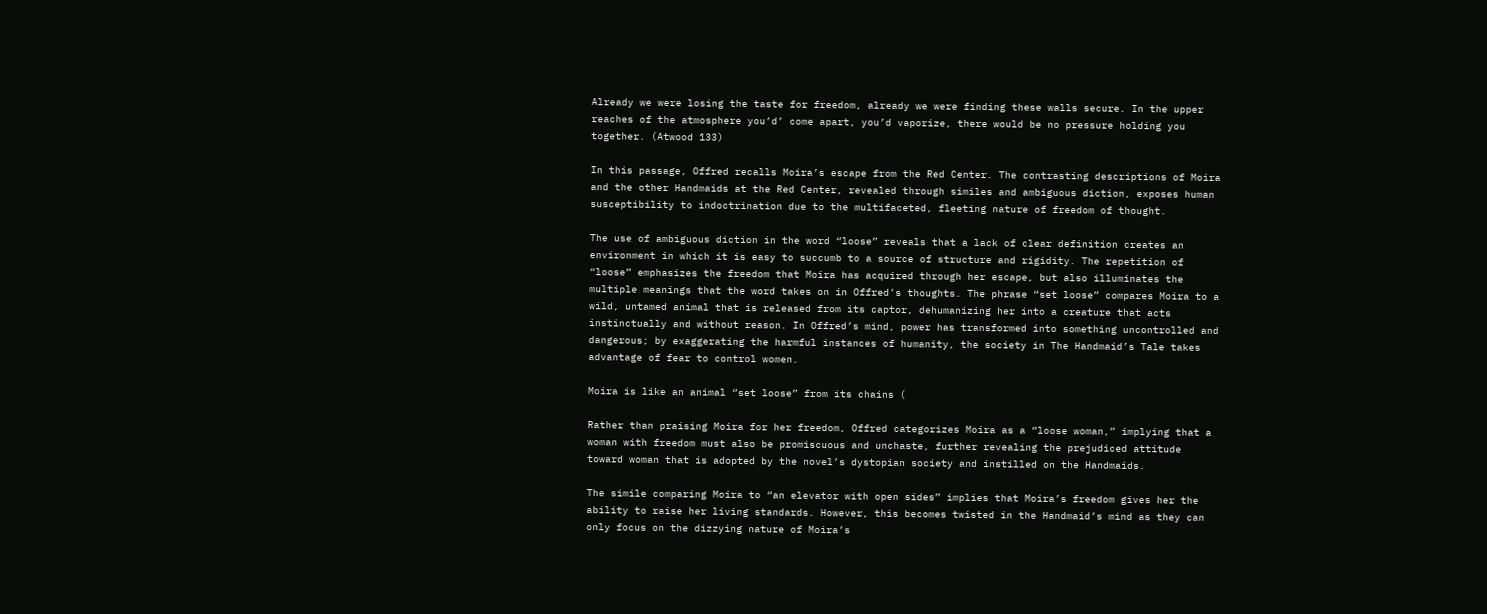Already we were losing the taste for freedom, already we were finding these walls secure. In the upper reaches of the atmosphere you’d’ come apart, you’d vaporize, there would be no pressure holding you together. (Atwood 133)

In this passage, Offred recalls Moira’s escape from the Red Center. The contrasting descriptions of Moira and the other Handmaids at the Red Center, revealed through similes and ambiguous diction, exposes human susceptibility to indoctrination due to the multifaceted, fleeting nature of freedom of thought.

The use of ambiguous diction in the word “loose” reveals that a lack of clear definition creates an environment in which it is easy to succumb to a source of structure and rigidity. The repetition of “loose” emphasizes the freedom that Moira has acquired through her escape, but also illuminates the multiple meanings that the word takes on in Offred’s thoughts. The phrase “set loose” compares Moira to a wild, untamed animal that is released from its captor, dehumanizing her into a creature that acts instinctually and without reason. In Offred’s mind, power has transformed into something uncontrolled and dangerous; by exaggerating the harmful instances of humanity, the society in The Handmaid’s Tale takes advantage of fear to control women.

Moira is like an animal “set loose” from its chains (

Rather than praising Moira for her freedom, Offred categorizes Moira as a “loose woman,” implying that a woman with freedom must also be promiscuous and unchaste, further revealing the prejudiced attitude toward woman that is adopted by the novel’s dystopian society and instilled on the Handmaids.

The simile comparing Moira to “an elevator with open sides” implies that Moira’s freedom gives her the ability to raise her living standards. However, this becomes twisted in the Handmaid’s mind as they can only focus on the dizzying nature of Moira’s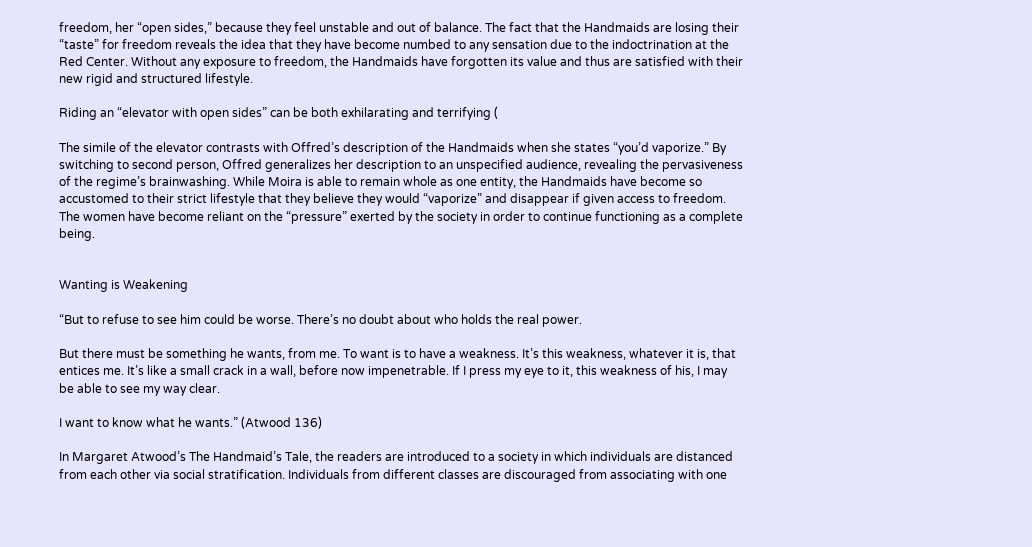freedom, her “open sides,” because they feel unstable and out of balance. The fact that the Handmaids are losing their “taste” for freedom reveals the idea that they have become numbed to any sensation due to the indoctrination at the Red Center. Without any exposure to freedom, the Handmaids have forgotten its value and thus are satisfied with their new rigid and structured lifestyle.

Riding an “elevator with open sides” can be both exhilarating and terrifying (

The simile of the elevator contrasts with Offred’s description of the Handmaids when she states “you’d vaporize.” By switching to second person, Offred generalizes her description to an unspecified audience, revealing the pervasiveness of the regime’s brainwashing. While Moira is able to remain whole as one entity, the Handmaids have become so accustomed to their strict lifestyle that they believe they would “vaporize” and disappear if given access to freedom. The women have become reliant on the “pressure” exerted by the society in order to continue functioning as a complete being.


Wanting is Weakening

“But to refuse to see him could be worse. There’s no doubt about who holds the real power.

But there must be something he wants, from me. To want is to have a weakness. It’s this weakness, whatever it is, that entices me. It’s like a small crack in a wall, before now impenetrable. If I press my eye to it, this weakness of his, I may be able to see my way clear.

I want to know what he wants.” (Atwood 136)

In Margaret Atwood’s The Handmaid’s Tale, the readers are introduced to a society in which individuals are distanced from each other via social stratification. Individuals from different classes are discouraged from associating with one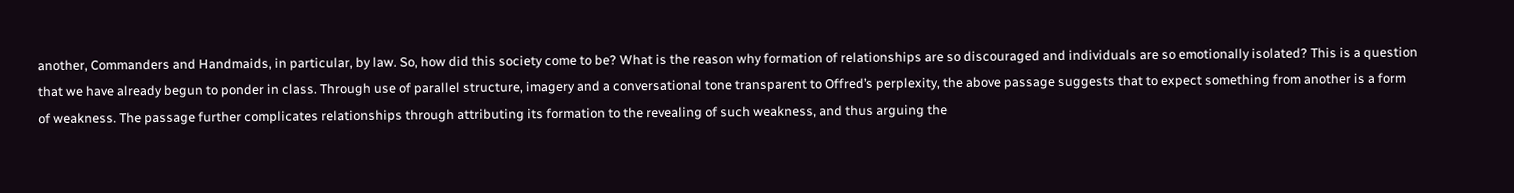another, Commanders and Handmaids, in particular, by law. So, how did this society come to be? What is the reason why formation of relationships are so discouraged and individuals are so emotionally isolated? This is a question that we have already begun to ponder in class. Through use of parallel structure, imagery and a conversational tone transparent to Offred’s perplexity, the above passage suggests that to expect something from another is a form of weakness. The passage further complicates relationships through attributing its formation to the revealing of such weakness, and thus arguing the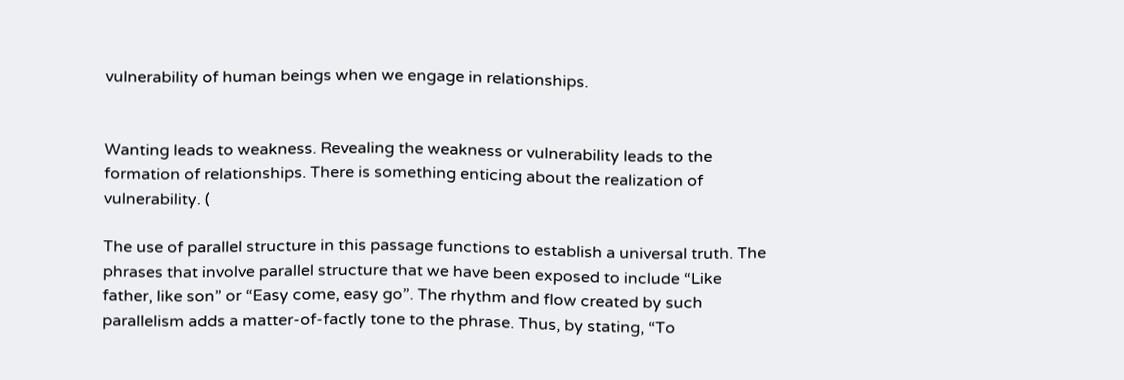vulnerability of human beings when we engage in relationships.


Wanting leads to weakness. Revealing the weakness or vulnerability leads to the formation of relationships. There is something enticing about the realization of vulnerability. (

The use of parallel structure in this passage functions to establish a universal truth. The phrases that involve parallel structure that we have been exposed to include “Like father, like son” or “Easy come, easy go”. The rhythm and flow created by such parallelism adds a matter-of-factly tone to the phrase. Thus, by stating, “To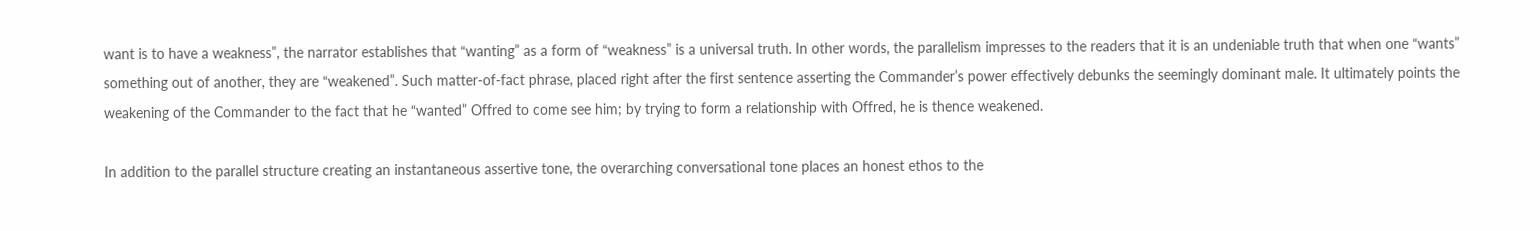want is to have a weakness”, the narrator establishes that “wanting” as a form of “weakness” is a universal truth. In other words, the parallelism impresses to the readers that it is an undeniable truth that when one “wants” something out of another, they are “weakened”. Such matter-of-fact phrase, placed right after the first sentence asserting the Commander’s power effectively debunks the seemingly dominant male. It ultimately points the weakening of the Commander to the fact that he “wanted” Offred to come see him; by trying to form a relationship with Offred, he is thence weakened.

In addition to the parallel structure creating an instantaneous assertive tone, the overarching conversational tone places an honest ethos to the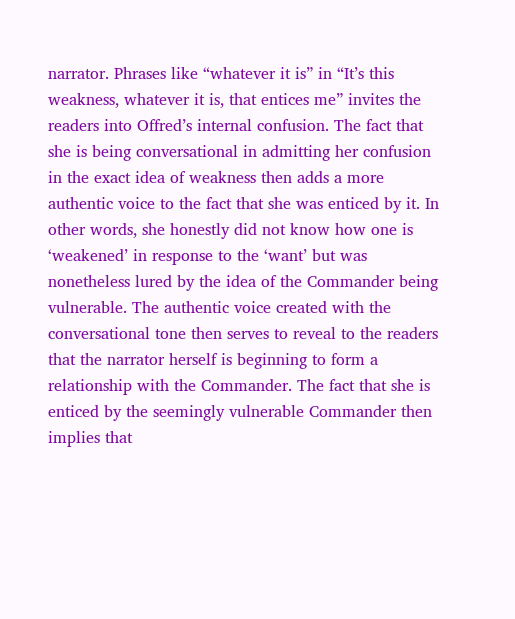narrator. Phrases like “whatever it is” in “It’s this weakness, whatever it is, that entices me” invites the readers into Offred’s internal confusion. The fact that she is being conversational in admitting her confusion in the exact idea of weakness then adds a more authentic voice to the fact that she was enticed by it. In other words, she honestly did not know how one is ‘weakened’ in response to the ‘want’ but was nonetheless lured by the idea of the Commander being vulnerable. The authentic voice created with the conversational tone then serves to reveal to the readers that the narrator herself is beginning to form a relationship with the Commander. The fact that she is enticed by the seemingly vulnerable Commander then implies that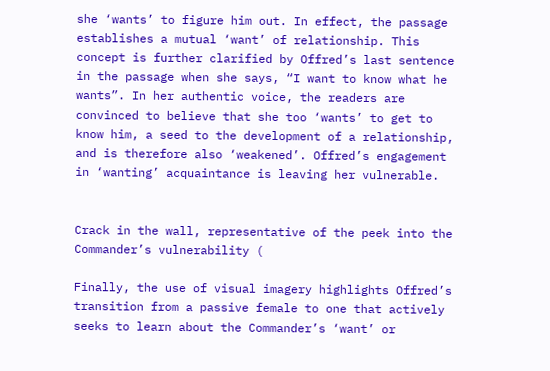she ‘wants’ to figure him out. In effect, the passage establishes a mutual ‘want’ of relationship. This concept is further clarified by Offred’s last sentence in the passage when she says, “I want to know what he wants”. In her authentic voice, the readers are convinced to believe that she too ‘wants’ to get to know him, a seed to the development of a relationship, and is therefore also ‘weakened’. Offred’s engagement in ‘wanting’ acquaintance is leaving her vulnerable.


Crack in the wall, representative of the peek into the Commander’s vulnerability (

Finally, the use of visual imagery highlights Offred’s transition from a passive female to one that actively seeks to learn about the Commander’s ‘want’ or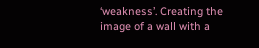‘weakness’. Creating the image of a wall with a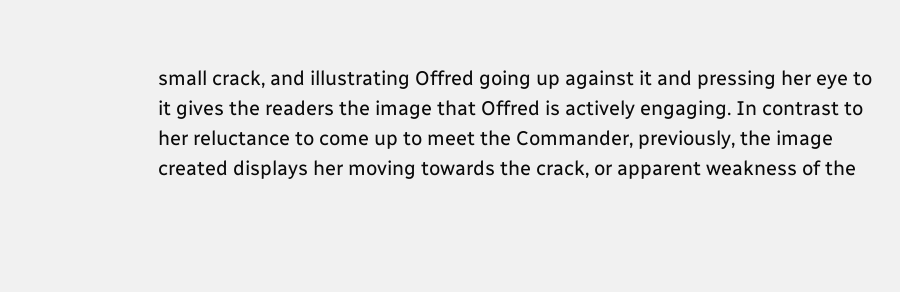small crack, and illustrating Offred going up against it and pressing her eye to it gives the readers the image that Offred is actively engaging. In contrast to her reluctance to come up to meet the Commander, previously, the image created displays her moving towards the crack, or apparent weakness of the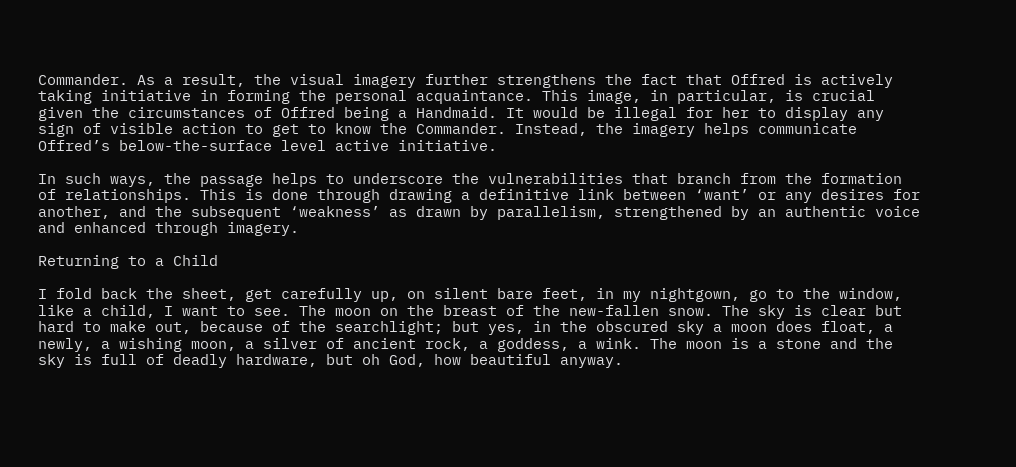Commander. As a result, the visual imagery further strengthens the fact that Offred is actively taking initiative in forming the personal acquaintance. This image, in particular, is crucial given the circumstances of Offred being a Handmaid. It would be illegal for her to display any sign of visible action to get to know the Commander. Instead, the imagery helps communicate Offred’s below-the-surface level active initiative.

In such ways, the passage helps to underscore the vulnerabilities that branch from the formation of relationships. This is done through drawing a definitive link between ‘want’ or any desires for another, and the subsequent ‘weakness’ as drawn by parallelism, strengthened by an authentic voice and enhanced through imagery.

Returning to a Child

I fold back the sheet, get carefully up, on silent bare feet, in my nightgown, go to the window, like a child, I want to see. The moon on the breast of the new-fallen snow. The sky is clear but hard to make out, because of the searchlight; but yes, in the obscured sky a moon does float, a newly, a wishing moon, a silver of ancient rock, a goddess, a wink. The moon is a stone and the sky is full of deadly hardware, but oh God, how beautiful anyway.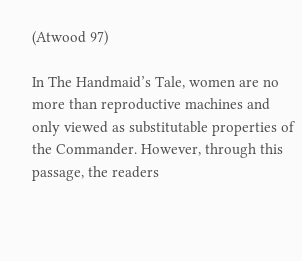(Atwood 97)

In The Handmaid’s Tale, women are no more than reproductive machines and only viewed as substitutable properties of the Commander. However, through this passage, the readers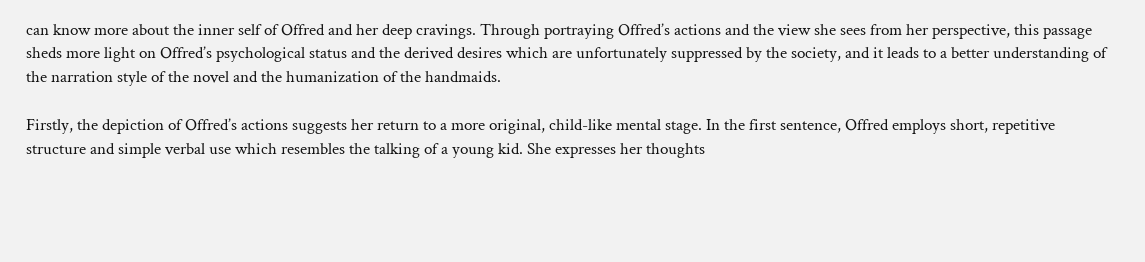can know more about the inner self of Offred and her deep cravings. Through portraying Offred’s actions and the view she sees from her perspective, this passage sheds more light on Offred’s psychological status and the derived desires which are unfortunately suppressed by the society, and it leads to a better understanding of the narration style of the novel and the humanization of the handmaids.

Firstly, the depiction of Offred’s actions suggests her return to a more original, child-like mental stage. In the first sentence, Offred employs short, repetitive structure and simple verbal use which resembles the talking of a young kid. She expresses her thoughts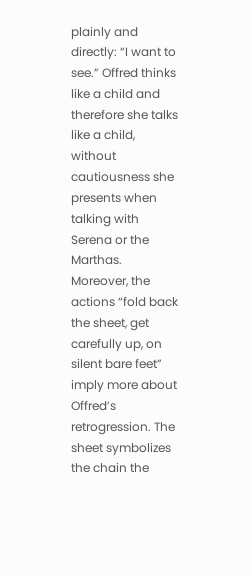plainly and directly: “I want to see.” Offred thinks like a child and therefore she talks like a child, without cautiousness she presents when talking with Serena or the Marthas. Moreover, the actions “fold back the sheet, get carefully up, on silent bare feet” imply more about Offred’s retrogression. The sheet symbolizes the chain the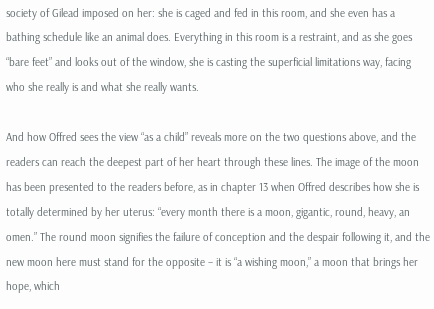society of Gilead imposed on her: she is caged and fed in this room, and she even has a bathing schedule like an animal does. Everything in this room is a restraint, and as she goes “bare feet” and looks out of the window, she is casting the superficial limitations way, facing who she really is and what she really wants.

And how Offred sees the view “as a child” reveals more on the two questions above, and the readers can reach the deepest part of her heart through these lines. The image of the moon has been presented to the readers before, as in chapter 13 when Offred describes how she is totally determined by her uterus: “every month there is a moon, gigantic, round, heavy, an omen.” The round moon signifies the failure of conception and the despair following it, and the new moon here must stand for the opposite – it is “a wishing moon,” a moon that brings her hope, which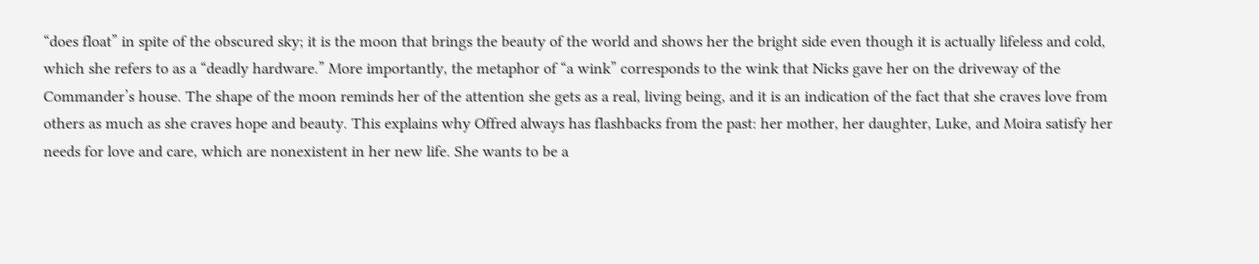“does float” in spite of the obscured sky; it is the moon that brings the beauty of the world and shows her the bright side even though it is actually lifeless and cold, which she refers to as a “deadly hardware.” More importantly, the metaphor of “a wink” corresponds to the wink that Nicks gave her on the driveway of the Commander’s house. The shape of the moon reminds her of the attention she gets as a real, living being, and it is an indication of the fact that she craves love from others as much as she craves hope and beauty. This explains why Offred always has flashbacks from the past: her mother, her daughter, Luke, and Moira satisfy her needs for love and care, which are nonexistent in her new life. She wants to be a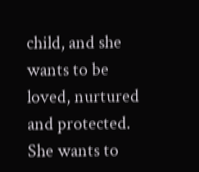child, and she wants to be loved, nurtured and protected. She wants to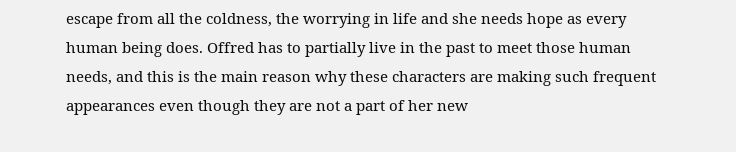escape from all the coldness, the worrying in life and she needs hope as every human being does. Offred has to partially live in the past to meet those human needs, and this is the main reason why these characters are making such frequent appearances even though they are not a part of her new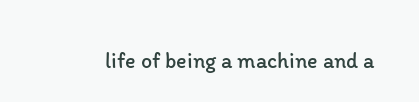life of being a machine and a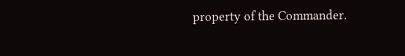property of the Commander.